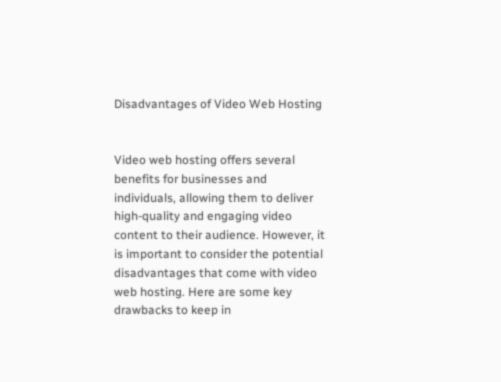Disadvantages of Video Web Hosting


Video web hosting offers several benefits for businesses and individuals, allowing them to deliver high-quality and engaging video content to their audience. However, it is important to consider the potential disadvantages that come with video web hosting. Here are some key drawbacks to keep in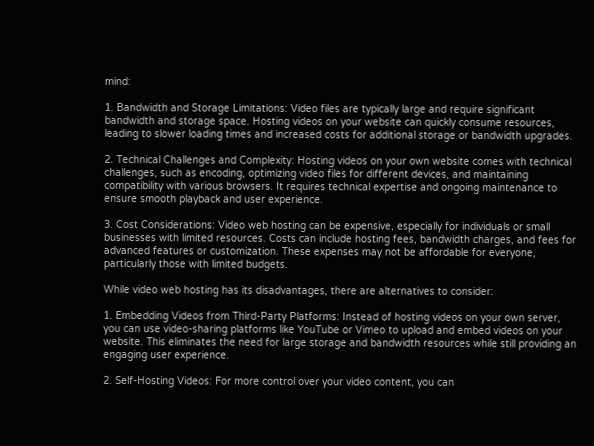mind:

1. Bandwidth and Storage Limitations: Video files are typically large and require significant bandwidth and storage space. Hosting videos on your website can quickly consume resources, leading to slower loading times and increased costs for additional storage or bandwidth upgrades.

2. Technical Challenges and Complexity: Hosting videos on your own website comes with technical challenges, such as encoding, optimizing video files for different devices, and maintaining compatibility with various browsers. It requires technical expertise and ongoing maintenance to ensure smooth playback and user experience.

3. Cost Considerations: Video web hosting can be expensive, especially for individuals or small businesses with limited resources. Costs can include hosting fees, bandwidth charges, and fees for advanced features or customization. These expenses may not be affordable for everyone, particularly those with limited budgets.

While video web hosting has its disadvantages, there are alternatives to consider:

1. Embedding Videos from Third-Party Platforms: Instead of hosting videos on your own server, you can use video-sharing platforms like YouTube or Vimeo to upload and embed videos on your website. This eliminates the need for large storage and bandwidth resources while still providing an engaging user experience.

2. Self-Hosting Videos: For more control over your video content, you can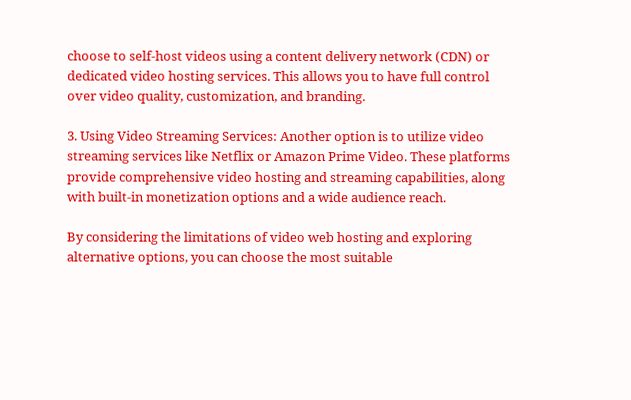choose to self-host videos using a content delivery network (CDN) or dedicated video hosting services. This allows you to have full control over video quality, customization, and branding.

3. Using Video Streaming Services: Another option is to utilize video streaming services like Netflix or Amazon Prime Video. These platforms provide comprehensive video hosting and streaming capabilities, along with built-in monetization options and a wide audience reach.

By considering the limitations of video web hosting and exploring alternative options, you can choose the most suitable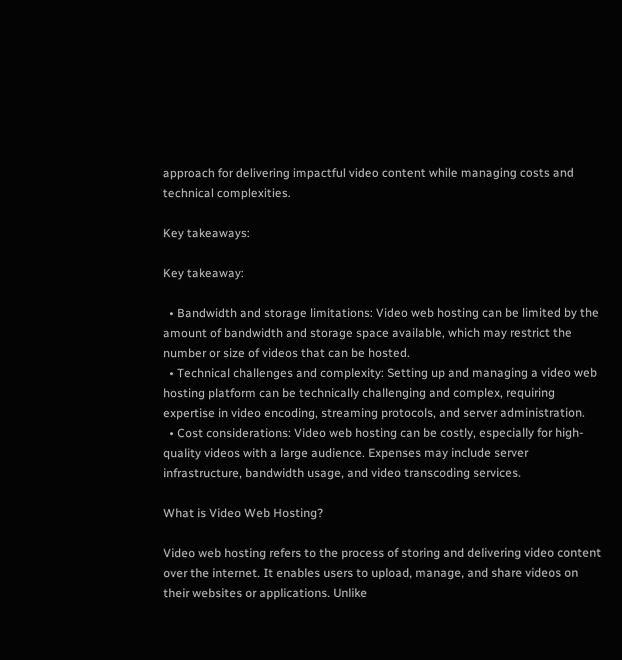approach for delivering impactful video content while managing costs and technical complexities.

Key takeaways:

Key takeaway:

  • Bandwidth and storage limitations: Video web hosting can be limited by the amount of bandwidth and storage space available, which may restrict the number or size of videos that can be hosted.
  • Technical challenges and complexity: Setting up and managing a video web hosting platform can be technically challenging and complex, requiring expertise in video encoding, streaming protocols, and server administration.
  • Cost considerations: Video web hosting can be costly, especially for high-quality videos with a large audience. Expenses may include server infrastructure, bandwidth usage, and video transcoding services.

What is Video Web Hosting?

Video web hosting refers to the process of storing and delivering video content over the internet. It enables users to upload, manage, and share videos on their websites or applications. Unlike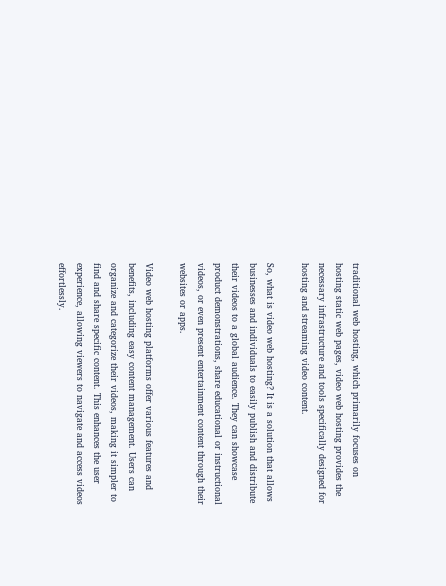traditional web hosting, which primarily focuses on hosting static web pages, video web hosting provides the necessary infrastructure and tools specifically designed for hosting and streaming video content.

So, what is video web hosting? It is a solution that allows businesses and individuals to easily publish and distribute their videos to a global audience. They can showcase product demonstrations, share educational or instructional videos, or even present entertainment content through their websites or apps.

Video web hosting platforms offer various features and benefits, including easy content management. Users can organize and categorize their videos, making it simpler to find and share specific content. This enhances the user experience, allowing viewers to navigate and access videos effortlessly.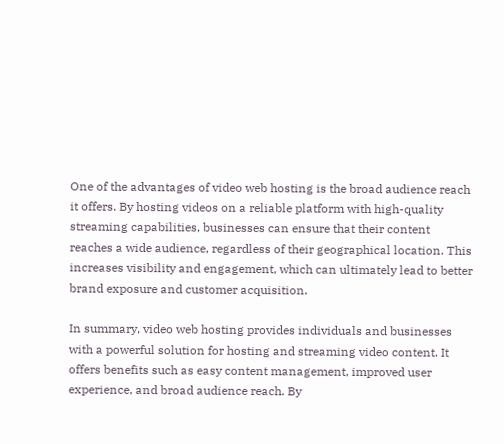One of the advantages of video web hosting is the broad audience reach it offers. By hosting videos on a reliable platform with high-quality streaming capabilities, businesses can ensure that their content reaches a wide audience, regardless of their geographical location. This increases visibility and engagement, which can ultimately lead to better brand exposure and customer acquisition.

In summary, video web hosting provides individuals and businesses with a powerful solution for hosting and streaming video content. It offers benefits such as easy content management, improved user experience, and broad audience reach. By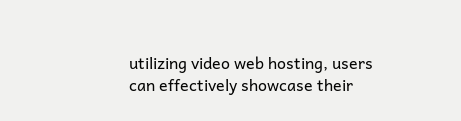utilizing video web hosting, users can effectively showcase their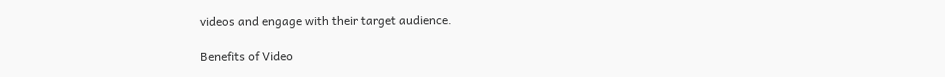videos and engage with their target audience.

Benefits of Video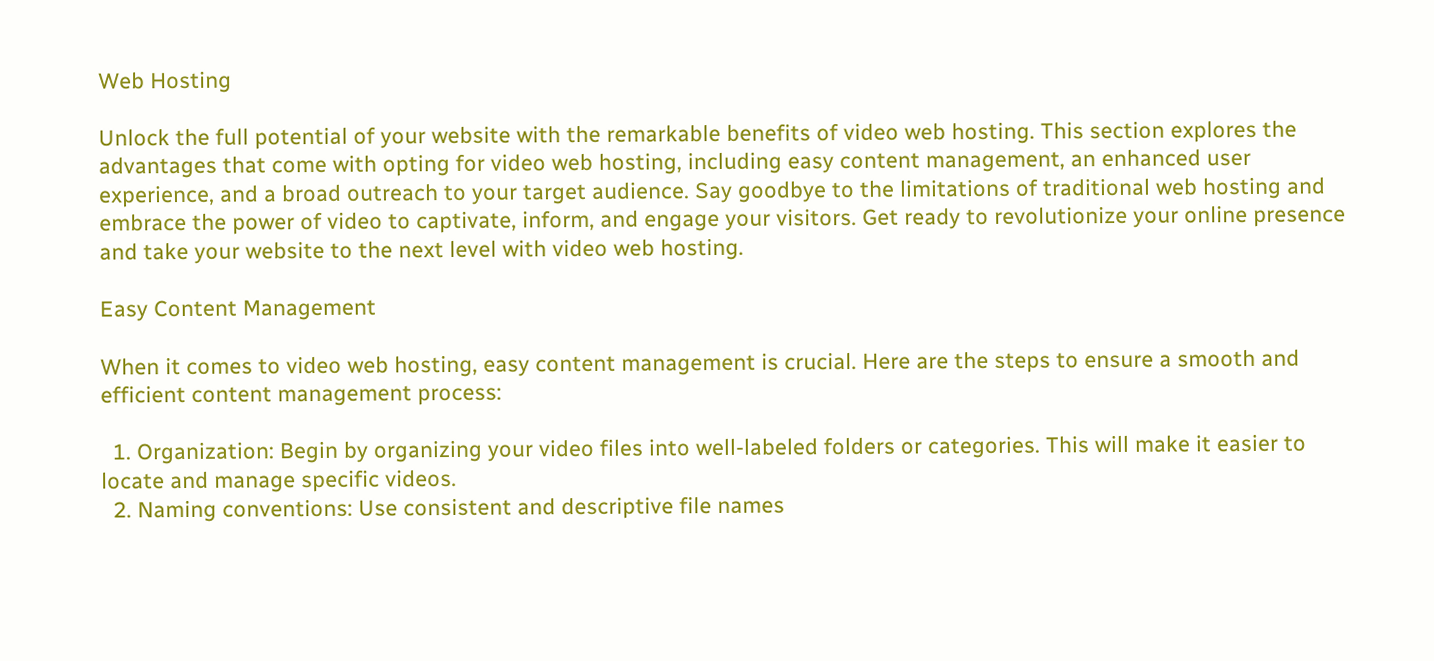Web Hosting

Unlock the full potential of your website with the remarkable benefits of video web hosting. This section explores the advantages that come with opting for video web hosting, including easy content management, an enhanced user experience, and a broad outreach to your target audience. Say goodbye to the limitations of traditional web hosting and embrace the power of video to captivate, inform, and engage your visitors. Get ready to revolutionize your online presence and take your website to the next level with video web hosting.

Easy Content Management

When it comes to video web hosting, easy content management is crucial. Here are the steps to ensure a smooth and efficient content management process:

  1. Organization: Begin by organizing your video files into well-labeled folders or categories. This will make it easier to locate and manage specific videos.
  2. Naming conventions: Use consistent and descriptive file names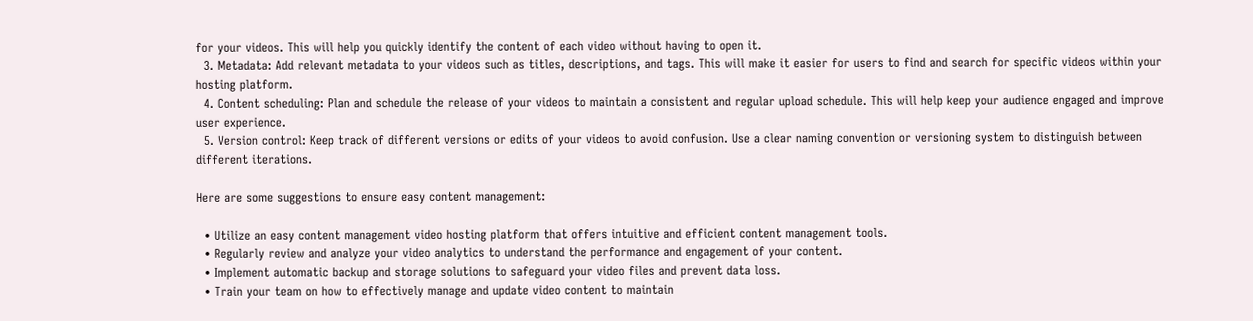for your videos. This will help you quickly identify the content of each video without having to open it.
  3. Metadata: Add relevant metadata to your videos such as titles, descriptions, and tags. This will make it easier for users to find and search for specific videos within your hosting platform.
  4. Content scheduling: Plan and schedule the release of your videos to maintain a consistent and regular upload schedule. This will help keep your audience engaged and improve user experience.
  5. Version control: Keep track of different versions or edits of your videos to avoid confusion. Use a clear naming convention or versioning system to distinguish between different iterations.

Here are some suggestions to ensure easy content management:

  • Utilize an easy content management video hosting platform that offers intuitive and efficient content management tools.
  • Regularly review and analyze your video analytics to understand the performance and engagement of your content.
  • Implement automatic backup and storage solutions to safeguard your video files and prevent data loss.
  • Train your team on how to effectively manage and update video content to maintain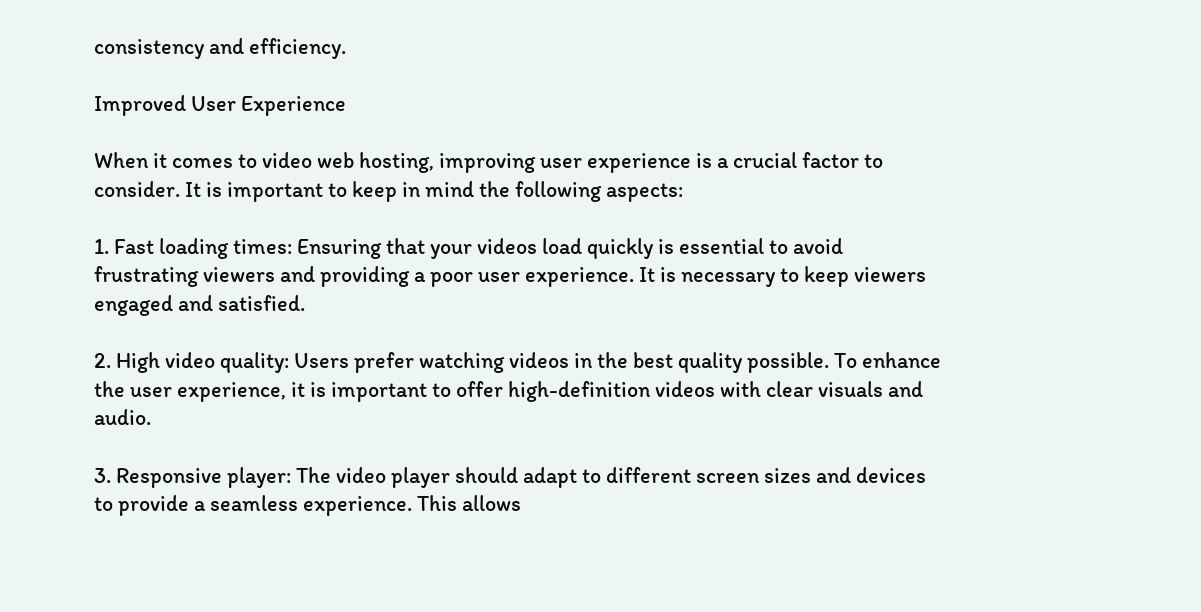consistency and efficiency.

Improved User Experience

When it comes to video web hosting, improving user experience is a crucial factor to consider. It is important to keep in mind the following aspects:

1. Fast loading times: Ensuring that your videos load quickly is essential to avoid frustrating viewers and providing a poor user experience. It is necessary to keep viewers engaged and satisfied.

2. High video quality: Users prefer watching videos in the best quality possible. To enhance the user experience, it is important to offer high-definition videos with clear visuals and audio.

3. Responsive player: The video player should adapt to different screen sizes and devices to provide a seamless experience. This allows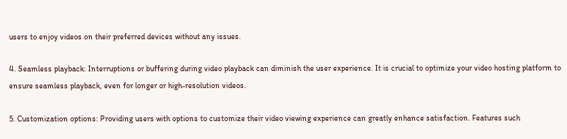users to enjoy videos on their preferred devices without any issues.

4. Seamless playback: Interruptions or buffering during video playback can diminish the user experience. It is crucial to optimize your video hosting platform to ensure seamless playback, even for longer or high-resolution videos.

5. Customization options: Providing users with options to customize their video viewing experience can greatly enhance satisfaction. Features such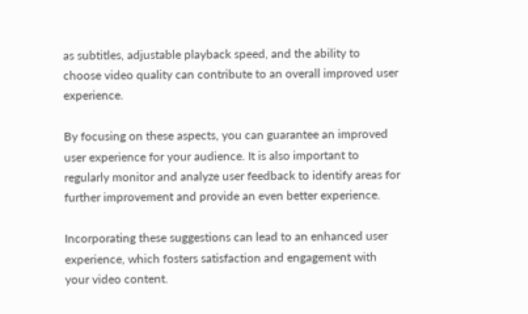as subtitles, adjustable playback speed, and the ability to choose video quality can contribute to an overall improved user experience.

By focusing on these aspects, you can guarantee an improved user experience for your audience. It is also important to regularly monitor and analyze user feedback to identify areas for further improvement and provide an even better experience.

Incorporating these suggestions can lead to an enhanced user experience, which fosters satisfaction and engagement with your video content.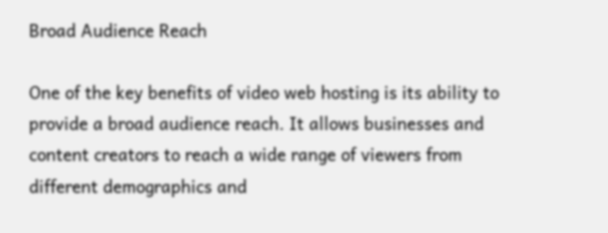Broad Audience Reach

One of the key benefits of video web hosting is its ability to provide a broad audience reach. It allows businesses and content creators to reach a wide range of viewers from different demographics and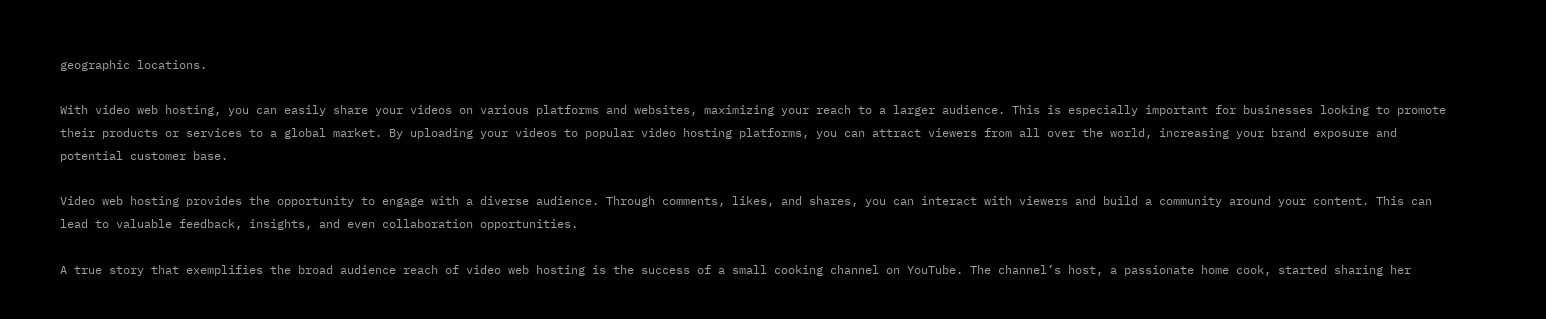geographic locations.

With video web hosting, you can easily share your videos on various platforms and websites, maximizing your reach to a larger audience. This is especially important for businesses looking to promote their products or services to a global market. By uploading your videos to popular video hosting platforms, you can attract viewers from all over the world, increasing your brand exposure and potential customer base.

Video web hosting provides the opportunity to engage with a diverse audience. Through comments, likes, and shares, you can interact with viewers and build a community around your content. This can lead to valuable feedback, insights, and even collaboration opportunities.

A true story that exemplifies the broad audience reach of video web hosting is the success of a small cooking channel on YouTube. The channel’s host, a passionate home cook, started sharing her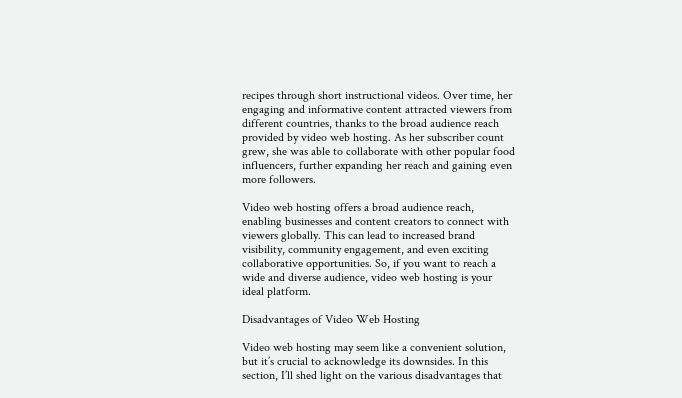recipes through short instructional videos. Over time, her engaging and informative content attracted viewers from different countries, thanks to the broad audience reach provided by video web hosting. As her subscriber count grew, she was able to collaborate with other popular food influencers, further expanding her reach and gaining even more followers.

Video web hosting offers a broad audience reach, enabling businesses and content creators to connect with viewers globally. This can lead to increased brand visibility, community engagement, and even exciting collaborative opportunities. So, if you want to reach a wide and diverse audience, video web hosting is your ideal platform.

Disadvantages of Video Web Hosting

Video web hosting may seem like a convenient solution, but it’s crucial to acknowledge its downsides. In this section, I’ll shed light on the various disadvantages that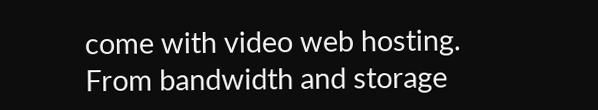come with video web hosting. From bandwidth and storage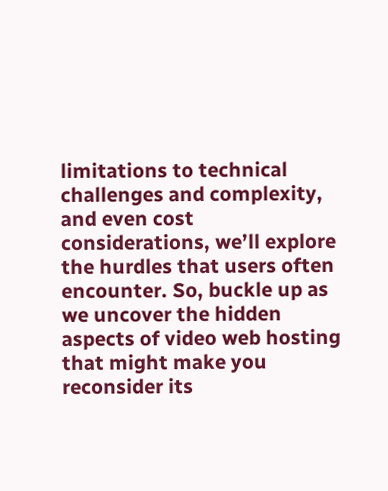limitations to technical challenges and complexity, and even cost considerations, we’ll explore the hurdles that users often encounter. So, buckle up as we uncover the hidden aspects of video web hosting that might make you reconsider its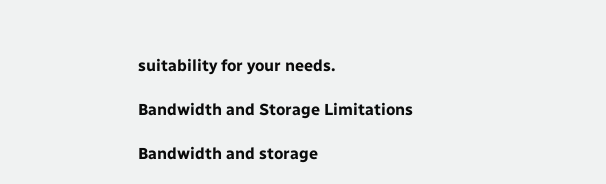suitability for your needs.

Bandwidth and Storage Limitations

Bandwidth and storage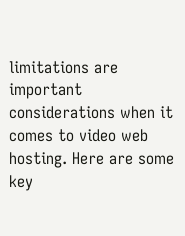limitations are important considerations when it comes to video web hosting. Here are some key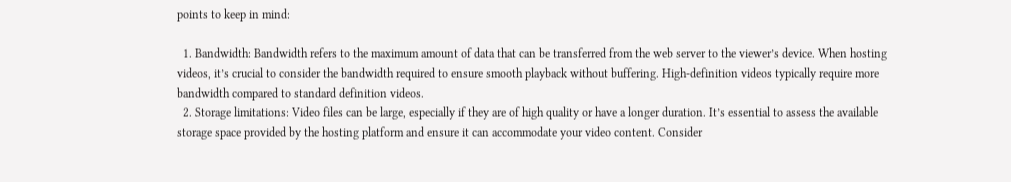points to keep in mind:

  1. Bandwidth: Bandwidth refers to the maximum amount of data that can be transferred from the web server to the viewer’s device. When hosting videos, it’s crucial to consider the bandwidth required to ensure smooth playback without buffering. High-definition videos typically require more bandwidth compared to standard definition videos.
  2. Storage limitations: Video files can be large, especially if they are of high quality or have a longer duration. It’s essential to assess the available storage space provided by the hosting platform and ensure it can accommodate your video content. Consider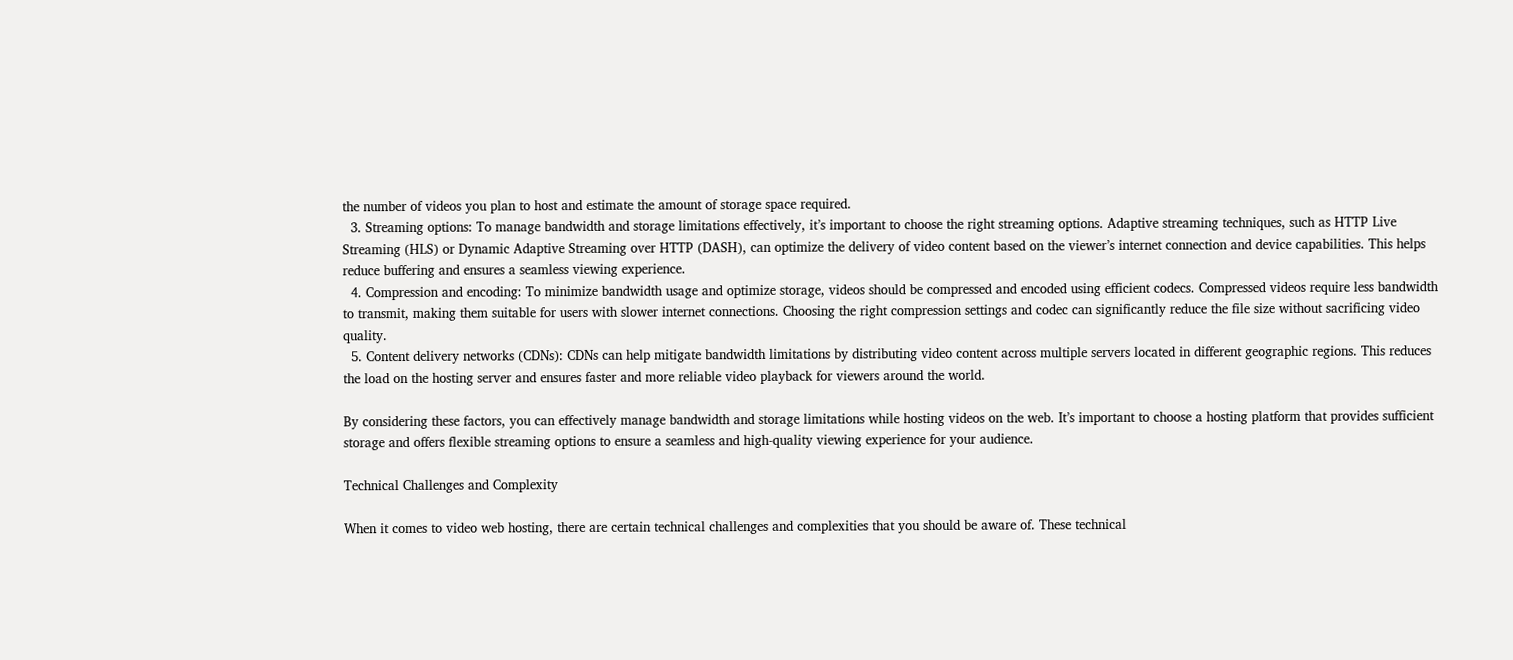the number of videos you plan to host and estimate the amount of storage space required.
  3. Streaming options: To manage bandwidth and storage limitations effectively, it’s important to choose the right streaming options. Adaptive streaming techniques, such as HTTP Live Streaming (HLS) or Dynamic Adaptive Streaming over HTTP (DASH), can optimize the delivery of video content based on the viewer’s internet connection and device capabilities. This helps reduce buffering and ensures a seamless viewing experience.
  4. Compression and encoding: To minimize bandwidth usage and optimize storage, videos should be compressed and encoded using efficient codecs. Compressed videos require less bandwidth to transmit, making them suitable for users with slower internet connections. Choosing the right compression settings and codec can significantly reduce the file size without sacrificing video quality.
  5. Content delivery networks (CDNs): CDNs can help mitigate bandwidth limitations by distributing video content across multiple servers located in different geographic regions. This reduces the load on the hosting server and ensures faster and more reliable video playback for viewers around the world.

By considering these factors, you can effectively manage bandwidth and storage limitations while hosting videos on the web. It’s important to choose a hosting platform that provides sufficient storage and offers flexible streaming options to ensure a seamless and high-quality viewing experience for your audience.

Technical Challenges and Complexity

When it comes to video web hosting, there are certain technical challenges and complexities that you should be aware of. These technical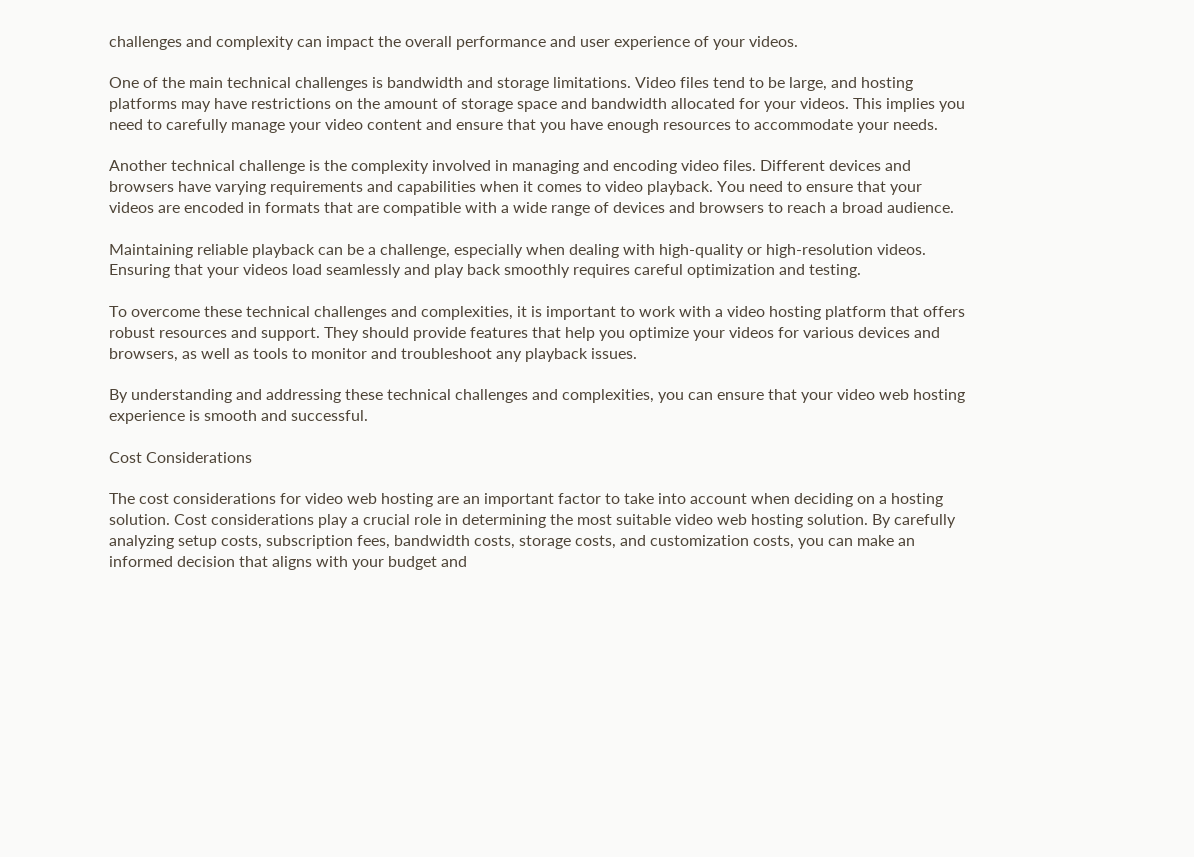challenges and complexity can impact the overall performance and user experience of your videos.

One of the main technical challenges is bandwidth and storage limitations. Video files tend to be large, and hosting platforms may have restrictions on the amount of storage space and bandwidth allocated for your videos. This implies you need to carefully manage your video content and ensure that you have enough resources to accommodate your needs.

Another technical challenge is the complexity involved in managing and encoding video files. Different devices and browsers have varying requirements and capabilities when it comes to video playback. You need to ensure that your videos are encoded in formats that are compatible with a wide range of devices and browsers to reach a broad audience.

Maintaining reliable playback can be a challenge, especially when dealing with high-quality or high-resolution videos. Ensuring that your videos load seamlessly and play back smoothly requires careful optimization and testing.

To overcome these technical challenges and complexities, it is important to work with a video hosting platform that offers robust resources and support. They should provide features that help you optimize your videos for various devices and browsers, as well as tools to monitor and troubleshoot any playback issues.

By understanding and addressing these technical challenges and complexities, you can ensure that your video web hosting experience is smooth and successful.

Cost Considerations

The cost considerations for video web hosting are an important factor to take into account when deciding on a hosting solution. Cost considerations play a crucial role in determining the most suitable video web hosting solution. By carefully analyzing setup costs, subscription fees, bandwidth costs, storage costs, and customization costs, you can make an informed decision that aligns with your budget and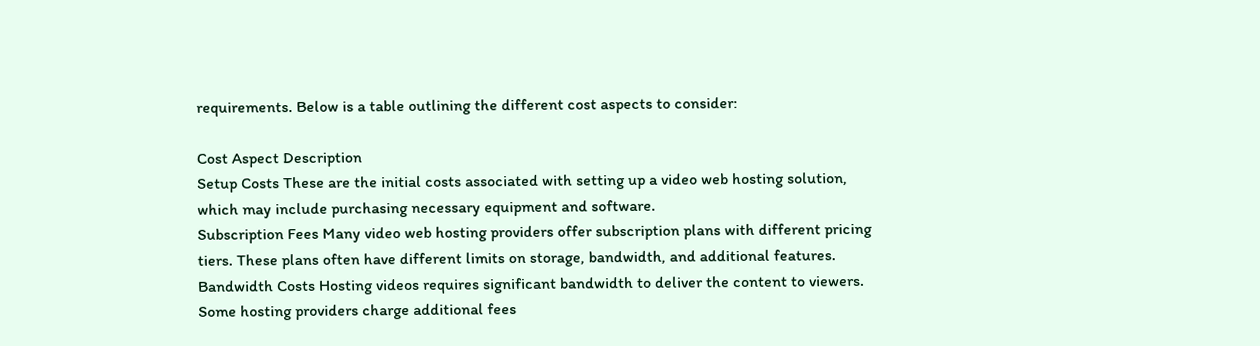requirements. Below is a table outlining the different cost aspects to consider:

Cost Aspect Description
Setup Costs These are the initial costs associated with setting up a video web hosting solution, which may include purchasing necessary equipment and software.
Subscription Fees Many video web hosting providers offer subscription plans with different pricing tiers. These plans often have different limits on storage, bandwidth, and additional features.
Bandwidth Costs Hosting videos requires significant bandwidth to deliver the content to viewers. Some hosting providers charge additional fees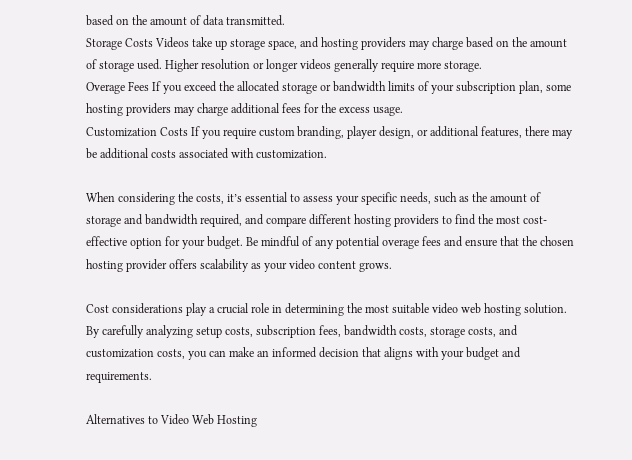based on the amount of data transmitted.
Storage Costs Videos take up storage space, and hosting providers may charge based on the amount of storage used. Higher resolution or longer videos generally require more storage.
Overage Fees If you exceed the allocated storage or bandwidth limits of your subscription plan, some hosting providers may charge additional fees for the excess usage.
Customization Costs If you require custom branding, player design, or additional features, there may be additional costs associated with customization.

When considering the costs, it’s essential to assess your specific needs, such as the amount of storage and bandwidth required, and compare different hosting providers to find the most cost-effective option for your budget. Be mindful of any potential overage fees and ensure that the chosen hosting provider offers scalability as your video content grows.

Cost considerations play a crucial role in determining the most suitable video web hosting solution. By carefully analyzing setup costs, subscription fees, bandwidth costs, storage costs, and customization costs, you can make an informed decision that aligns with your budget and requirements.

Alternatives to Video Web Hosting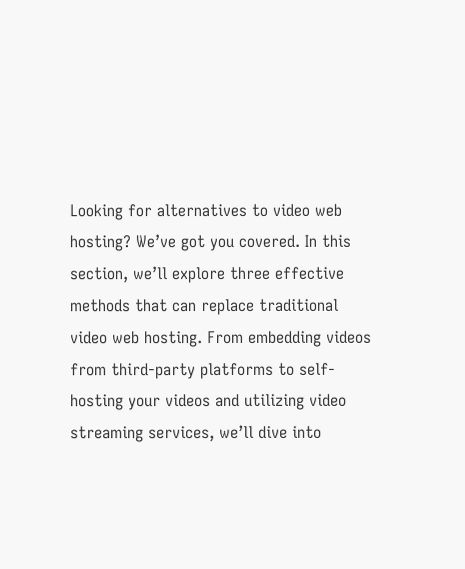Looking for alternatives to video web hosting? We’ve got you covered. In this section, we’ll explore three effective methods that can replace traditional video web hosting. From embedding videos from third-party platforms to self-hosting your videos and utilizing video streaming services, we’ll dive into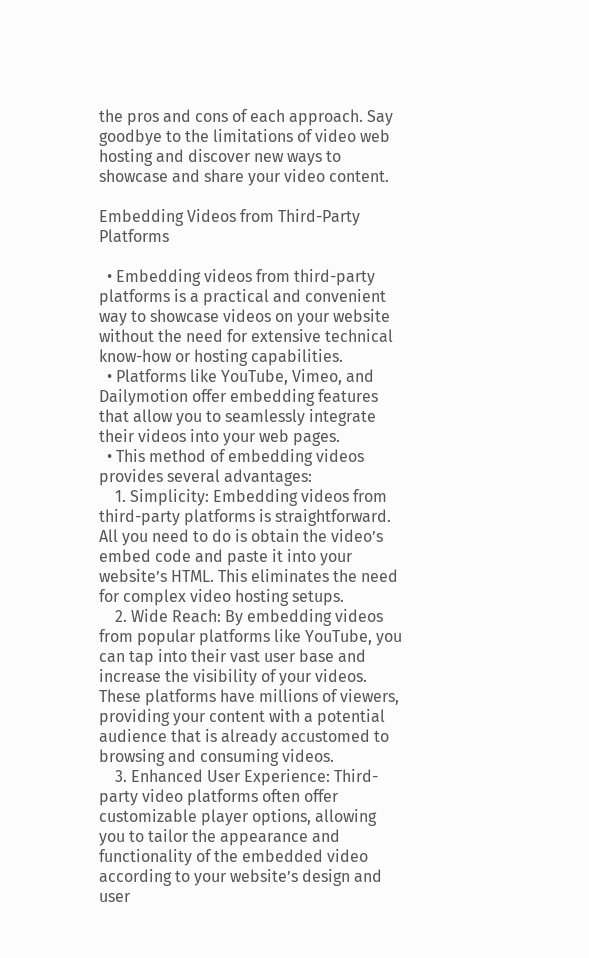the pros and cons of each approach. Say goodbye to the limitations of video web hosting and discover new ways to showcase and share your video content.

Embedding Videos from Third-Party Platforms

  • Embedding videos from third-party platforms is a practical and convenient way to showcase videos on your website without the need for extensive technical know-how or hosting capabilities.
  • Platforms like YouTube, Vimeo, and Dailymotion offer embedding features that allow you to seamlessly integrate their videos into your web pages.
  • This method of embedding videos provides several advantages:
    1. Simplicity: Embedding videos from third-party platforms is straightforward. All you need to do is obtain the video’s embed code and paste it into your website’s HTML. This eliminates the need for complex video hosting setups.
    2. Wide Reach: By embedding videos from popular platforms like YouTube, you can tap into their vast user base and increase the visibility of your videos. These platforms have millions of viewers, providing your content with a potential audience that is already accustomed to browsing and consuming videos.
    3. Enhanced User Experience: Third-party video platforms often offer customizable player options, allowing you to tailor the appearance and functionality of the embedded video according to your website’s design and user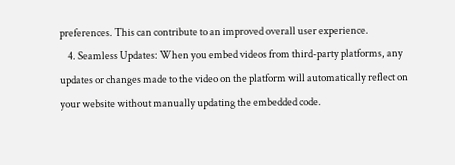preferences. This can contribute to an improved overall user experience.
    4. Seamless Updates: When you embed videos from third-party platforms, any updates or changes made to the video on the platform will automatically reflect on your website without manually updating the embedded code.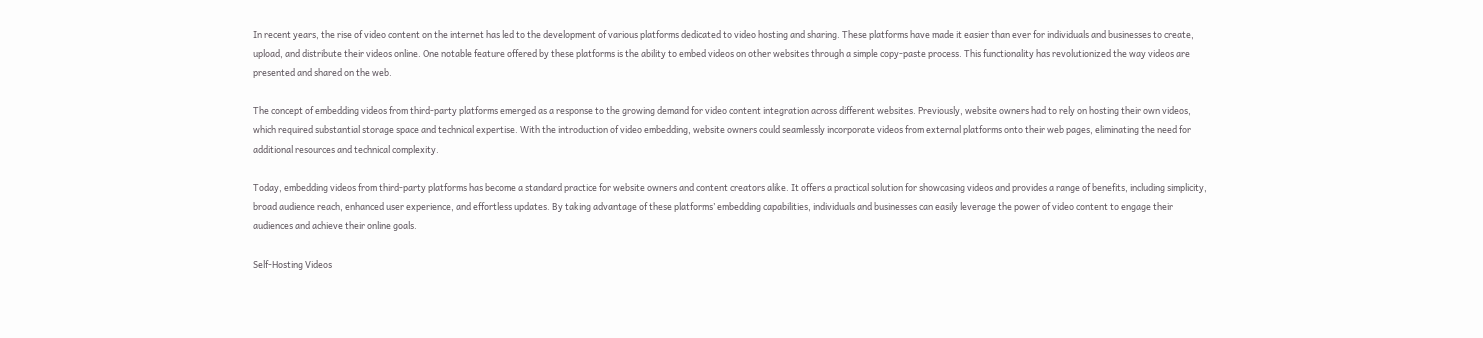In recent years, the rise of video content on the internet has led to the development of various platforms dedicated to video hosting and sharing. These platforms have made it easier than ever for individuals and businesses to create, upload, and distribute their videos online. One notable feature offered by these platforms is the ability to embed videos on other websites through a simple copy-paste process. This functionality has revolutionized the way videos are presented and shared on the web.

The concept of embedding videos from third-party platforms emerged as a response to the growing demand for video content integration across different websites. Previously, website owners had to rely on hosting their own videos, which required substantial storage space and technical expertise. With the introduction of video embedding, website owners could seamlessly incorporate videos from external platforms onto their web pages, eliminating the need for additional resources and technical complexity.

Today, embedding videos from third-party platforms has become a standard practice for website owners and content creators alike. It offers a practical solution for showcasing videos and provides a range of benefits, including simplicity, broad audience reach, enhanced user experience, and effortless updates. By taking advantage of these platforms’ embedding capabilities, individuals and businesses can easily leverage the power of video content to engage their audiences and achieve their online goals.

Self-Hosting Videos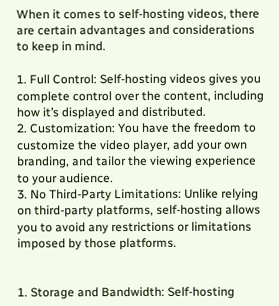When it comes to self-hosting videos, there are certain advantages and considerations to keep in mind.

1. Full Control: Self-hosting videos gives you complete control over the content, including how it’s displayed and distributed.
2. Customization: You have the freedom to customize the video player, add your own branding, and tailor the viewing experience to your audience.
3. No Third-Party Limitations: Unlike relying on third-party platforms, self-hosting allows you to avoid any restrictions or limitations imposed by those platforms.


1. Storage and Bandwidth: Self-hosting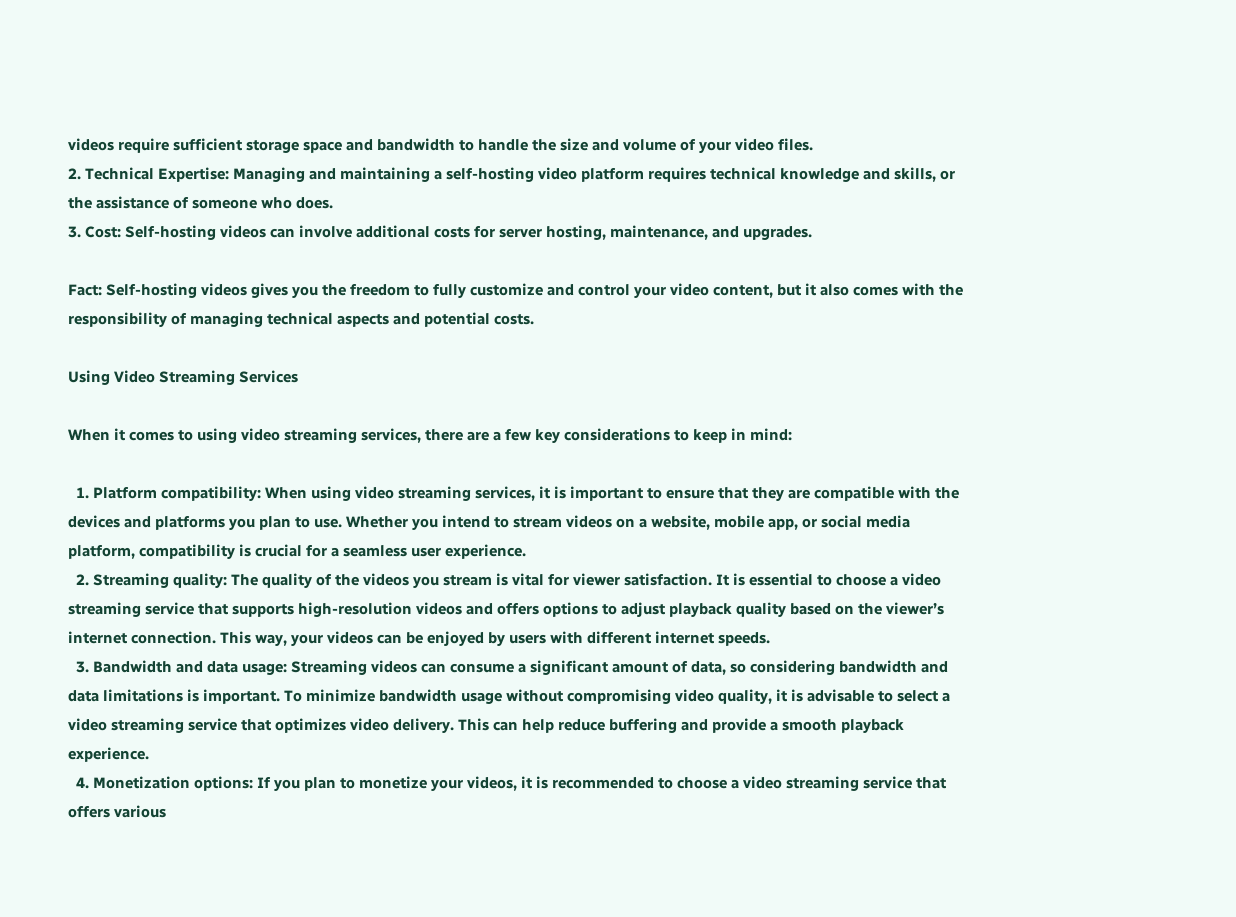videos require sufficient storage space and bandwidth to handle the size and volume of your video files.
2. Technical Expertise: Managing and maintaining a self-hosting video platform requires technical knowledge and skills, or the assistance of someone who does.
3. Cost: Self-hosting videos can involve additional costs for server hosting, maintenance, and upgrades.

Fact: Self-hosting videos gives you the freedom to fully customize and control your video content, but it also comes with the responsibility of managing technical aspects and potential costs.

Using Video Streaming Services

When it comes to using video streaming services, there are a few key considerations to keep in mind:

  1. Platform compatibility: When using video streaming services, it is important to ensure that they are compatible with the devices and platforms you plan to use. Whether you intend to stream videos on a website, mobile app, or social media platform, compatibility is crucial for a seamless user experience.
  2. Streaming quality: The quality of the videos you stream is vital for viewer satisfaction. It is essential to choose a video streaming service that supports high-resolution videos and offers options to adjust playback quality based on the viewer’s internet connection. This way, your videos can be enjoyed by users with different internet speeds.
  3. Bandwidth and data usage: Streaming videos can consume a significant amount of data, so considering bandwidth and data limitations is important. To minimize bandwidth usage without compromising video quality, it is advisable to select a video streaming service that optimizes video delivery. This can help reduce buffering and provide a smooth playback experience.
  4. Monetization options: If you plan to monetize your videos, it is recommended to choose a video streaming service that offers various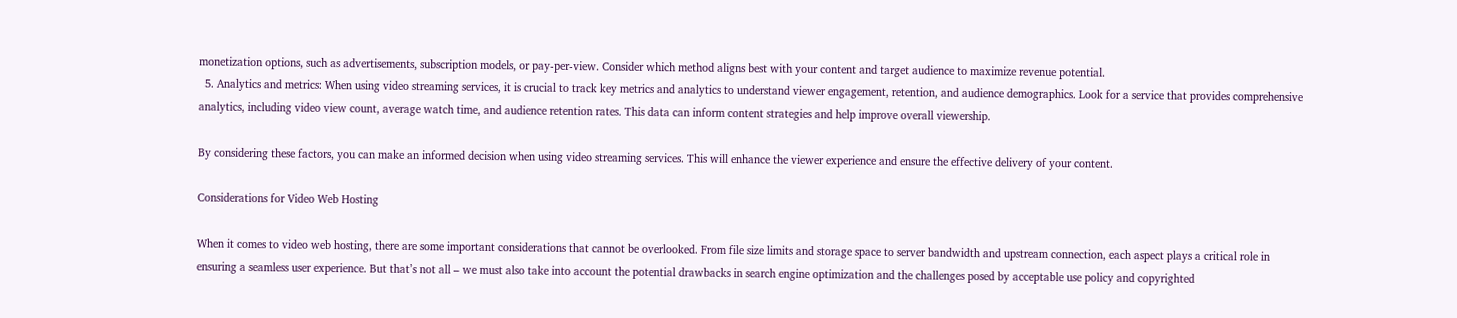monetization options, such as advertisements, subscription models, or pay-per-view. Consider which method aligns best with your content and target audience to maximize revenue potential.
  5. Analytics and metrics: When using video streaming services, it is crucial to track key metrics and analytics to understand viewer engagement, retention, and audience demographics. Look for a service that provides comprehensive analytics, including video view count, average watch time, and audience retention rates. This data can inform content strategies and help improve overall viewership.

By considering these factors, you can make an informed decision when using video streaming services. This will enhance the viewer experience and ensure the effective delivery of your content.

Considerations for Video Web Hosting

When it comes to video web hosting, there are some important considerations that cannot be overlooked. From file size limits and storage space to server bandwidth and upstream connection, each aspect plays a critical role in ensuring a seamless user experience. But that’s not all – we must also take into account the potential drawbacks in search engine optimization and the challenges posed by acceptable use policy and copyrighted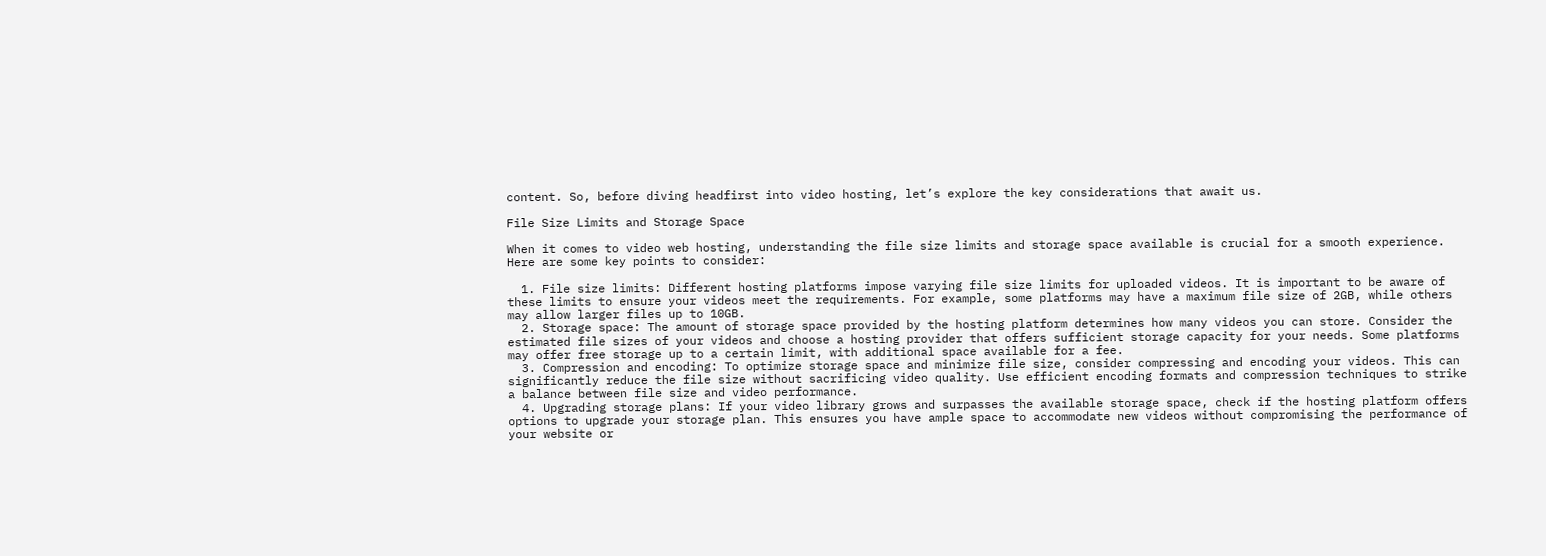content. So, before diving headfirst into video hosting, let’s explore the key considerations that await us.

File Size Limits and Storage Space

When it comes to video web hosting, understanding the file size limits and storage space available is crucial for a smooth experience. Here are some key points to consider:

  1. File size limits: Different hosting platforms impose varying file size limits for uploaded videos. It is important to be aware of these limits to ensure your videos meet the requirements. For example, some platforms may have a maximum file size of 2GB, while others may allow larger files up to 10GB.
  2. Storage space: The amount of storage space provided by the hosting platform determines how many videos you can store. Consider the estimated file sizes of your videos and choose a hosting provider that offers sufficient storage capacity for your needs. Some platforms may offer free storage up to a certain limit, with additional space available for a fee.
  3. Compression and encoding: To optimize storage space and minimize file size, consider compressing and encoding your videos. This can significantly reduce the file size without sacrificing video quality. Use efficient encoding formats and compression techniques to strike a balance between file size and video performance.
  4. Upgrading storage plans: If your video library grows and surpasses the available storage space, check if the hosting platform offers options to upgrade your storage plan. This ensures you have ample space to accommodate new videos without compromising the performance of your website or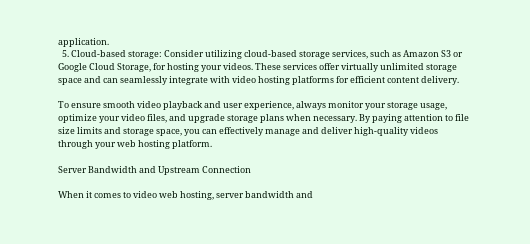application.
  5. Cloud-based storage: Consider utilizing cloud-based storage services, such as Amazon S3 or Google Cloud Storage, for hosting your videos. These services offer virtually unlimited storage space and can seamlessly integrate with video hosting platforms for efficient content delivery.

To ensure smooth video playback and user experience, always monitor your storage usage, optimize your video files, and upgrade storage plans when necessary. By paying attention to file size limits and storage space, you can effectively manage and deliver high-quality videos through your web hosting platform.

Server Bandwidth and Upstream Connection

When it comes to video web hosting, server bandwidth and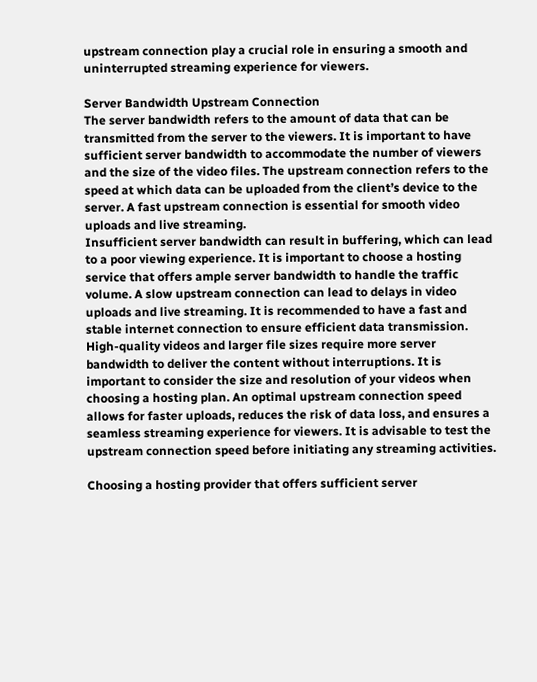upstream connection play a crucial role in ensuring a smooth and uninterrupted streaming experience for viewers.

Server Bandwidth Upstream Connection
The server bandwidth refers to the amount of data that can be transmitted from the server to the viewers. It is important to have sufficient server bandwidth to accommodate the number of viewers and the size of the video files. The upstream connection refers to the speed at which data can be uploaded from the client’s device to the server. A fast upstream connection is essential for smooth video uploads and live streaming.
Insufficient server bandwidth can result in buffering, which can lead to a poor viewing experience. It is important to choose a hosting service that offers ample server bandwidth to handle the traffic volume. A slow upstream connection can lead to delays in video uploads and live streaming. It is recommended to have a fast and stable internet connection to ensure efficient data transmission.
High-quality videos and larger file sizes require more server bandwidth to deliver the content without interruptions. It is important to consider the size and resolution of your videos when choosing a hosting plan. An optimal upstream connection speed allows for faster uploads, reduces the risk of data loss, and ensures a seamless streaming experience for viewers. It is advisable to test the upstream connection speed before initiating any streaming activities.

Choosing a hosting provider that offers sufficient server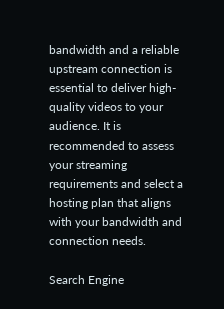bandwidth and a reliable upstream connection is essential to deliver high-quality videos to your audience. It is recommended to assess your streaming requirements and select a hosting plan that aligns with your bandwidth and connection needs.

Search Engine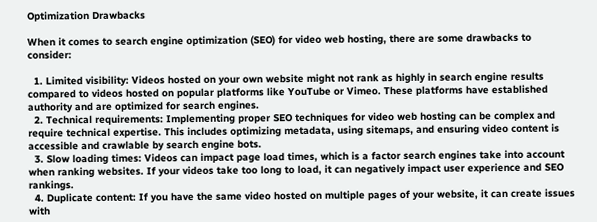Optimization Drawbacks

When it comes to search engine optimization (SEO) for video web hosting, there are some drawbacks to consider:

  1. Limited visibility: Videos hosted on your own website might not rank as highly in search engine results compared to videos hosted on popular platforms like YouTube or Vimeo. These platforms have established authority and are optimized for search engines.
  2. Technical requirements: Implementing proper SEO techniques for video web hosting can be complex and require technical expertise. This includes optimizing metadata, using sitemaps, and ensuring video content is accessible and crawlable by search engine bots.
  3. Slow loading times: Videos can impact page load times, which is a factor search engines take into account when ranking websites. If your videos take too long to load, it can negatively impact user experience and SEO rankings.
  4. Duplicate content: If you have the same video hosted on multiple pages of your website, it can create issues with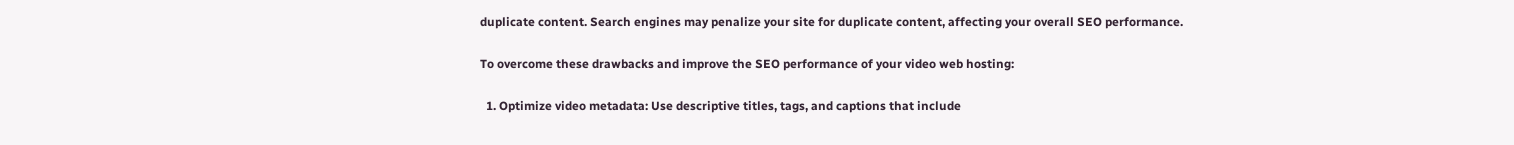duplicate content. Search engines may penalize your site for duplicate content, affecting your overall SEO performance.

To overcome these drawbacks and improve the SEO performance of your video web hosting:

  1. Optimize video metadata: Use descriptive titles, tags, and captions that include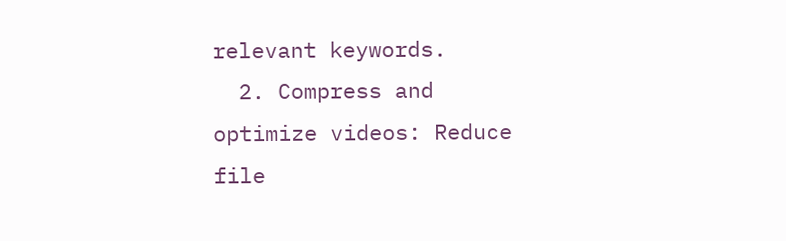relevant keywords.
  2. Compress and optimize videos: Reduce file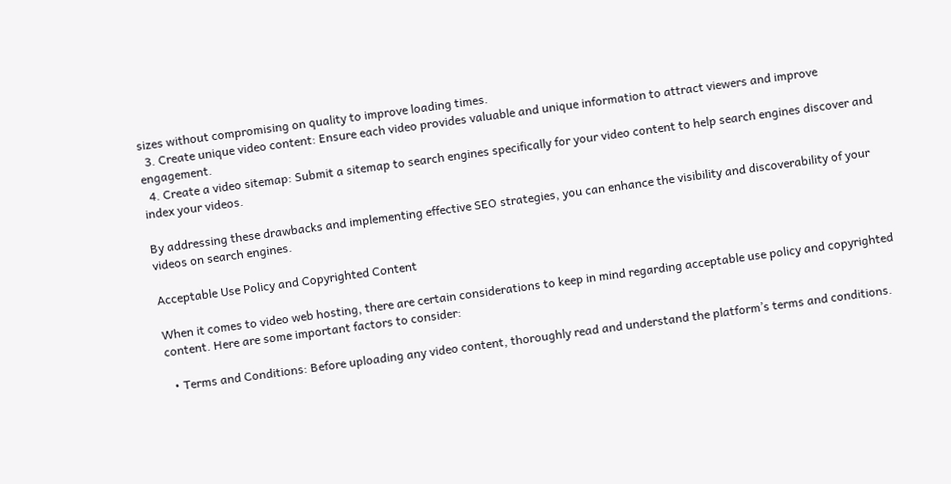sizes without compromising on quality to improve loading times.
  3. Create unique video content: Ensure each video provides valuable and unique information to attract viewers and improve engagement.
  4. Create a video sitemap: Submit a sitemap to search engines specifically for your video content to help search engines discover and index your videos.

By addressing these drawbacks and implementing effective SEO strategies, you can enhance the visibility and discoverability of your videos on search engines.

Acceptable Use Policy and Copyrighted Content

When it comes to video web hosting, there are certain considerations to keep in mind regarding acceptable use policy and copyrighted content. Here are some important factors to consider:

  • Terms and Conditions: Before uploading any video content, thoroughly read and understand the platform’s terms and conditions.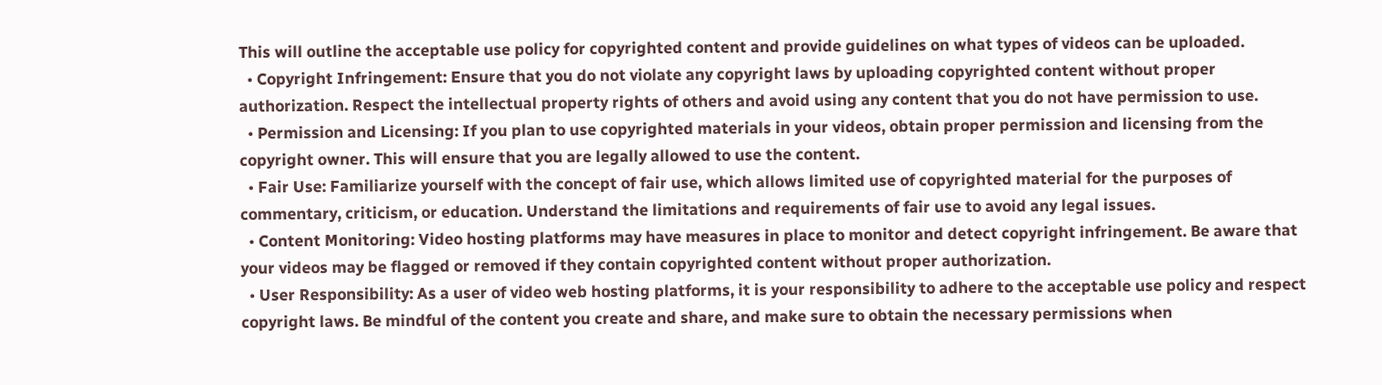This will outline the acceptable use policy for copyrighted content and provide guidelines on what types of videos can be uploaded.
  • Copyright Infringement: Ensure that you do not violate any copyright laws by uploading copyrighted content without proper authorization. Respect the intellectual property rights of others and avoid using any content that you do not have permission to use.
  • Permission and Licensing: If you plan to use copyrighted materials in your videos, obtain proper permission and licensing from the copyright owner. This will ensure that you are legally allowed to use the content.
  • Fair Use: Familiarize yourself with the concept of fair use, which allows limited use of copyrighted material for the purposes of commentary, criticism, or education. Understand the limitations and requirements of fair use to avoid any legal issues.
  • Content Monitoring: Video hosting platforms may have measures in place to monitor and detect copyright infringement. Be aware that your videos may be flagged or removed if they contain copyrighted content without proper authorization.
  • User Responsibility: As a user of video web hosting platforms, it is your responsibility to adhere to the acceptable use policy and respect copyright laws. Be mindful of the content you create and share, and make sure to obtain the necessary permissions when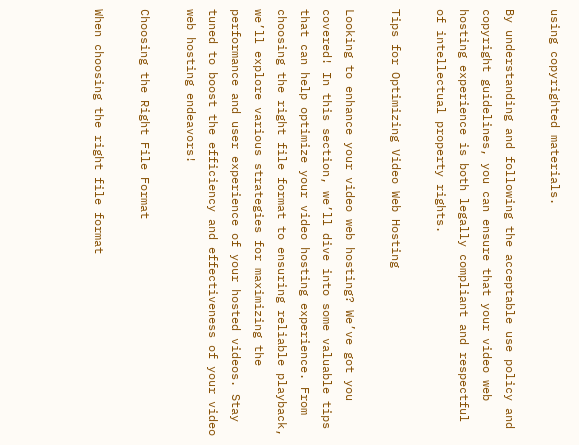using copyrighted materials.

By understanding and following the acceptable use policy and copyright guidelines, you can ensure that your video web hosting experience is both legally compliant and respectful of intellectual property rights.

Tips for Optimizing Video Web Hosting

Looking to enhance your video web hosting? We’ve got you covered! In this section, we’ll dive into some valuable tips that can help optimize your video hosting experience. From choosing the right file format to ensuring reliable playback, we’ll explore various strategies for maximizing the performance and user experience of your hosted videos. Stay tuned to boost the efficiency and effectiveness of your video web hosting endeavors!

Choosing the Right File Format

When choosing the right file format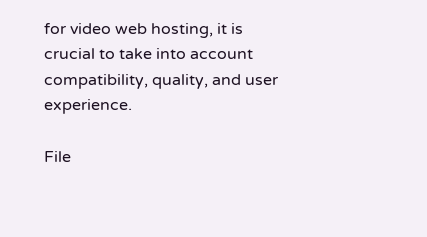for video web hosting, it is crucial to take into account compatibility, quality, and user experience.

File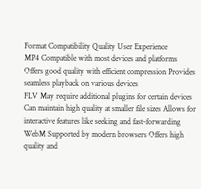Format Compatibility Quality User Experience
MP4 Compatible with most devices and platforms Offers good quality with efficient compression Provides seamless playback on various devices
FLV May require additional plugins for certain devices Can maintain high quality at smaller file sizes Allows for interactive features like seeking and fast-forwarding
WebM Supported by modern browsers Offers high quality and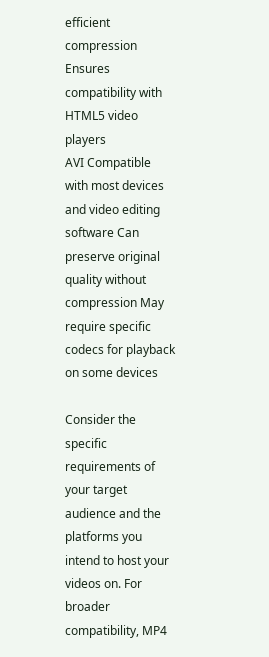efficient compression Ensures compatibility with HTML5 video players
AVI Compatible with most devices and video editing software Can preserve original quality without compression May require specific codecs for playback on some devices

Consider the specific requirements of your target audience and the platforms you intend to host your videos on. For broader compatibility, MP4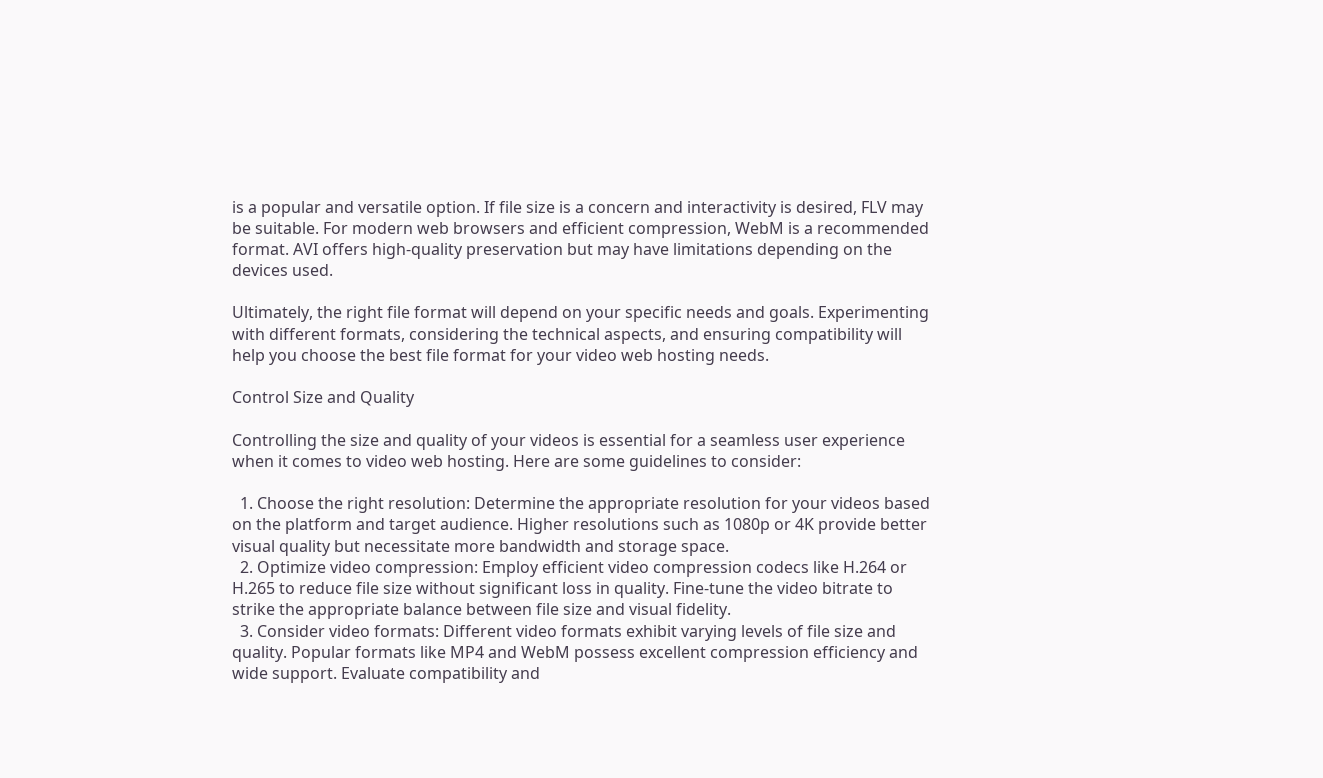is a popular and versatile option. If file size is a concern and interactivity is desired, FLV may be suitable. For modern web browsers and efficient compression, WebM is a recommended format. AVI offers high-quality preservation but may have limitations depending on the devices used.

Ultimately, the right file format will depend on your specific needs and goals. Experimenting with different formats, considering the technical aspects, and ensuring compatibility will help you choose the best file format for your video web hosting needs.

Control Size and Quality

Controlling the size and quality of your videos is essential for a seamless user experience when it comes to video web hosting. Here are some guidelines to consider:

  1. Choose the right resolution: Determine the appropriate resolution for your videos based on the platform and target audience. Higher resolutions such as 1080p or 4K provide better visual quality but necessitate more bandwidth and storage space.
  2. Optimize video compression: Employ efficient video compression codecs like H.264 or H.265 to reduce file size without significant loss in quality. Fine-tune the video bitrate to strike the appropriate balance between file size and visual fidelity.
  3. Consider video formats: Different video formats exhibit varying levels of file size and quality. Popular formats like MP4 and WebM possess excellent compression efficiency and wide support. Evaluate compatibility and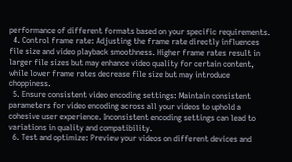performance of different formats based on your specific requirements.
  4. Control frame rate: Adjusting the frame rate directly influences file size and video playback smoothness. Higher frame rates result in larger file sizes but may enhance video quality for certain content, while lower frame rates decrease file size but may introduce choppiness.
  5. Ensure consistent video encoding settings: Maintain consistent parameters for video encoding across all your videos to uphold a cohesive user experience. Inconsistent encoding settings can lead to variations in quality and compatibility.
  6. Test and optimize: Preview your videos on different devices and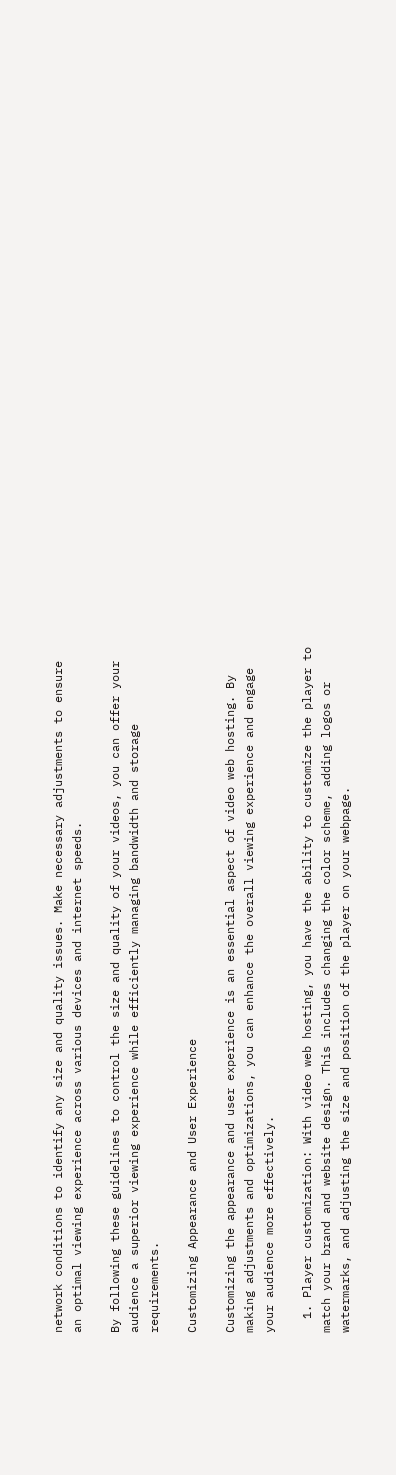network conditions to identify any size and quality issues. Make necessary adjustments to ensure an optimal viewing experience across various devices and internet speeds.

By following these guidelines to control the size and quality of your videos, you can offer your audience a superior viewing experience while efficiently managing bandwidth and storage requirements.

Customizing Appearance and User Experience

Customizing the appearance and user experience is an essential aspect of video web hosting. By making adjustments and optimizations, you can enhance the overall viewing experience and engage your audience more effectively.

  1. Player customization: With video web hosting, you have the ability to customize the player to match your brand and website design. This includes changing the color scheme, adding logos or watermarks, and adjusting the size and position of the player on your webpage.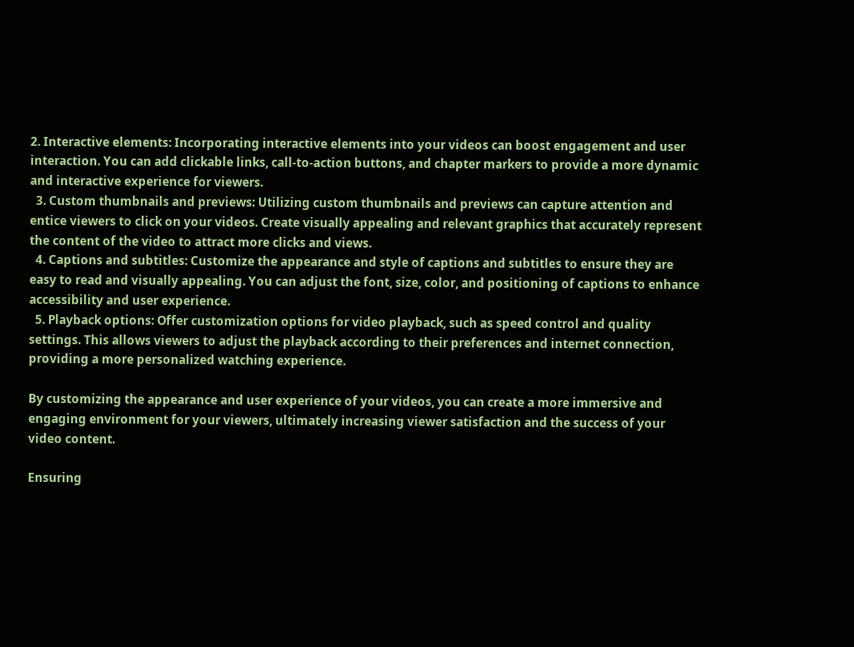2. Interactive elements: Incorporating interactive elements into your videos can boost engagement and user interaction. You can add clickable links, call-to-action buttons, and chapter markers to provide a more dynamic and interactive experience for viewers.
  3. Custom thumbnails and previews: Utilizing custom thumbnails and previews can capture attention and entice viewers to click on your videos. Create visually appealing and relevant graphics that accurately represent the content of the video to attract more clicks and views.
  4. Captions and subtitles: Customize the appearance and style of captions and subtitles to ensure they are easy to read and visually appealing. You can adjust the font, size, color, and positioning of captions to enhance accessibility and user experience.
  5. Playback options: Offer customization options for video playback, such as speed control and quality settings. This allows viewers to adjust the playback according to their preferences and internet connection, providing a more personalized watching experience.

By customizing the appearance and user experience of your videos, you can create a more immersive and engaging environment for your viewers, ultimately increasing viewer satisfaction and the success of your video content.

Ensuring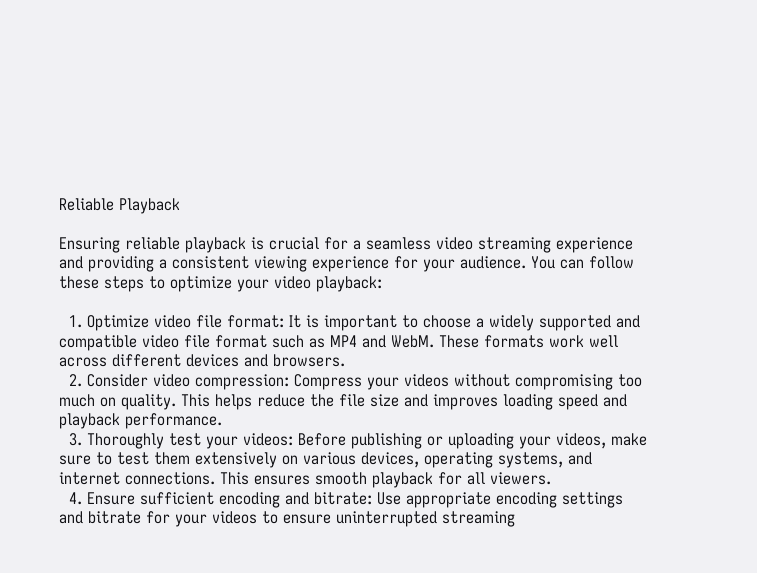Reliable Playback

Ensuring reliable playback is crucial for a seamless video streaming experience and providing a consistent viewing experience for your audience. You can follow these steps to optimize your video playback:

  1. Optimize video file format: It is important to choose a widely supported and compatible video file format such as MP4 and WebM. These formats work well across different devices and browsers.
  2. Consider video compression: Compress your videos without compromising too much on quality. This helps reduce the file size and improves loading speed and playback performance.
  3. Thoroughly test your videos: Before publishing or uploading your videos, make sure to test them extensively on various devices, operating systems, and internet connections. This ensures smooth playback for all viewers.
  4. Ensure sufficient encoding and bitrate: Use appropriate encoding settings and bitrate for your videos to ensure uninterrupted streaming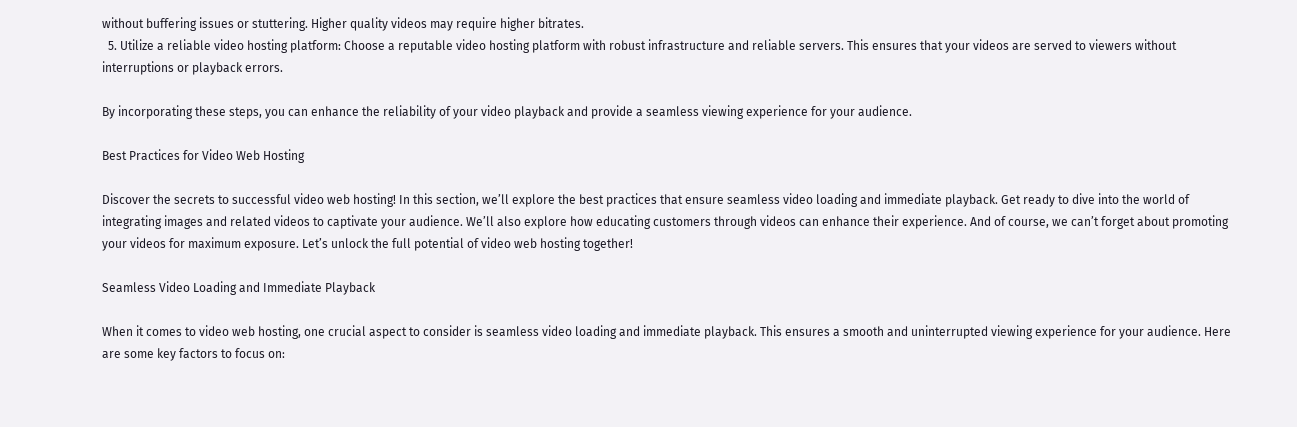without buffering issues or stuttering. Higher quality videos may require higher bitrates.
  5. Utilize a reliable video hosting platform: Choose a reputable video hosting platform with robust infrastructure and reliable servers. This ensures that your videos are served to viewers without interruptions or playback errors.

By incorporating these steps, you can enhance the reliability of your video playback and provide a seamless viewing experience for your audience.

Best Practices for Video Web Hosting

Discover the secrets to successful video web hosting! In this section, we’ll explore the best practices that ensure seamless video loading and immediate playback. Get ready to dive into the world of integrating images and related videos to captivate your audience. We’ll also explore how educating customers through videos can enhance their experience. And of course, we can’t forget about promoting your videos for maximum exposure. Let’s unlock the full potential of video web hosting together!

Seamless Video Loading and Immediate Playback

When it comes to video web hosting, one crucial aspect to consider is seamless video loading and immediate playback. This ensures a smooth and uninterrupted viewing experience for your audience. Here are some key factors to focus on: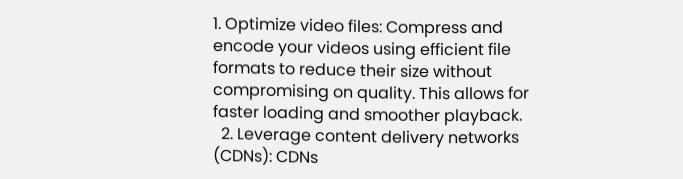1. Optimize video files: Compress and encode your videos using efficient file formats to reduce their size without compromising on quality. This allows for faster loading and smoother playback.
  2. Leverage content delivery networks (CDNs): CDNs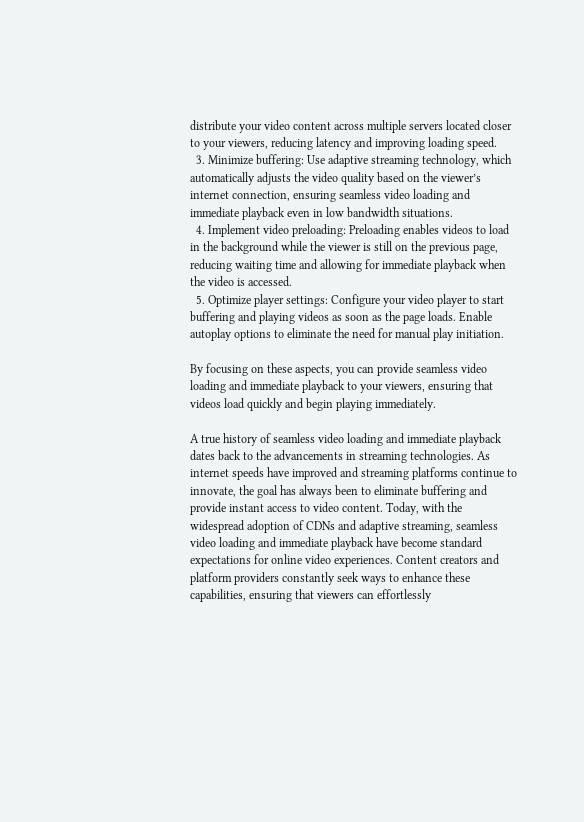distribute your video content across multiple servers located closer to your viewers, reducing latency and improving loading speed.
  3. Minimize buffering: Use adaptive streaming technology, which automatically adjusts the video quality based on the viewer’s internet connection, ensuring seamless video loading and immediate playback even in low bandwidth situations.
  4. Implement video preloading: Preloading enables videos to load in the background while the viewer is still on the previous page, reducing waiting time and allowing for immediate playback when the video is accessed.
  5. Optimize player settings: Configure your video player to start buffering and playing videos as soon as the page loads. Enable autoplay options to eliminate the need for manual play initiation.

By focusing on these aspects, you can provide seamless video loading and immediate playback to your viewers, ensuring that videos load quickly and begin playing immediately.

A true history of seamless video loading and immediate playback dates back to the advancements in streaming technologies. As internet speeds have improved and streaming platforms continue to innovate, the goal has always been to eliminate buffering and provide instant access to video content. Today, with the widespread adoption of CDNs and adaptive streaming, seamless video loading and immediate playback have become standard expectations for online video experiences. Content creators and platform providers constantly seek ways to enhance these capabilities, ensuring that viewers can effortlessly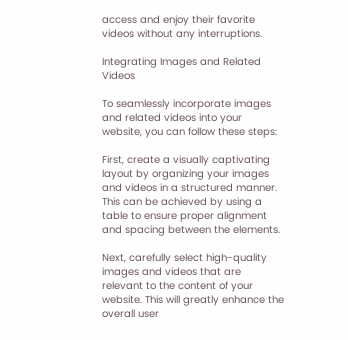access and enjoy their favorite videos without any interruptions.

Integrating Images and Related Videos

To seamlessly incorporate images and related videos into your website, you can follow these steps:

First, create a visually captivating layout by organizing your images and videos in a structured manner. This can be achieved by using a table to ensure proper alignment and spacing between the elements.

Next, carefully select high-quality images and videos that are relevant to the content of your website. This will greatly enhance the overall user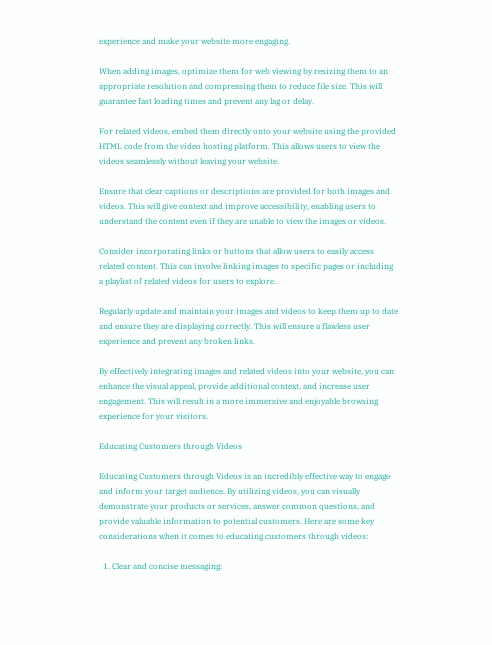experience and make your website more engaging.

When adding images, optimize them for web viewing by resizing them to an appropriate resolution and compressing them to reduce file size. This will guarantee fast loading times and prevent any lag or delay.

For related videos, embed them directly onto your website using the provided HTML code from the video hosting platform. This allows users to view the videos seamlessly without leaving your website.

Ensure that clear captions or descriptions are provided for both images and videos. This will give context and improve accessibility, enabling users to understand the content even if they are unable to view the images or videos.

Consider incorporating links or buttons that allow users to easily access related content. This can involve linking images to specific pages or including a playlist of related videos for users to explore.

Regularly update and maintain your images and videos to keep them up to date and ensure they are displaying correctly. This will ensure a flawless user experience and prevent any broken links.

By effectively integrating images and related videos into your website, you can enhance the visual appeal, provide additional context, and increase user engagement. This will result in a more immersive and enjoyable browsing experience for your visitors.

Educating Customers through Videos

Educating Customers through Videos is an incredibly effective way to engage and inform your target audience. By utilizing videos, you can visually demonstrate your products or services, answer common questions, and provide valuable information to potential customers. Here are some key considerations when it comes to educating customers through videos:

  1. Clear and concise messaging: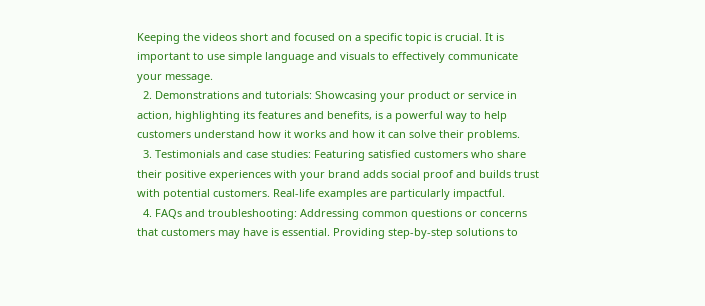Keeping the videos short and focused on a specific topic is crucial. It is important to use simple language and visuals to effectively communicate your message.
  2. Demonstrations and tutorials: Showcasing your product or service in action, highlighting its features and benefits, is a powerful way to help customers understand how it works and how it can solve their problems.
  3. Testimonials and case studies: Featuring satisfied customers who share their positive experiences with your brand adds social proof and builds trust with potential customers. Real-life examples are particularly impactful.
  4. FAQs and troubleshooting: Addressing common questions or concerns that customers may have is essential. Providing step-by-step solutions to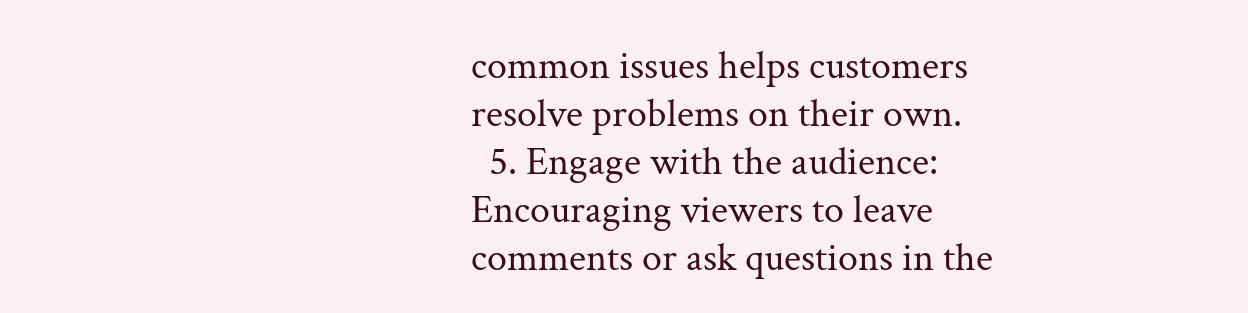common issues helps customers resolve problems on their own.
  5. Engage with the audience: Encouraging viewers to leave comments or ask questions in the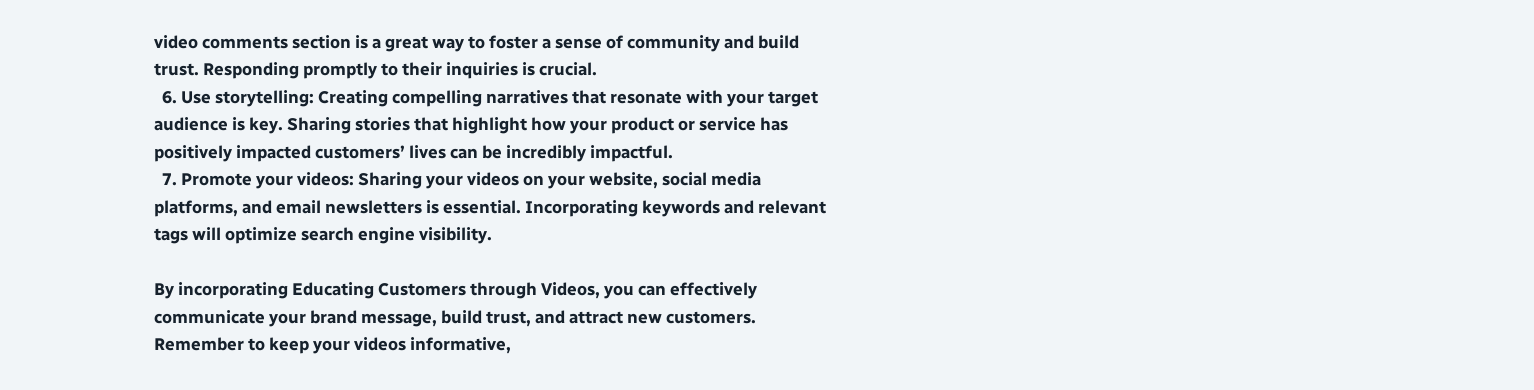video comments section is a great way to foster a sense of community and build trust. Responding promptly to their inquiries is crucial.
  6. Use storytelling: Creating compelling narratives that resonate with your target audience is key. Sharing stories that highlight how your product or service has positively impacted customers’ lives can be incredibly impactful.
  7. Promote your videos: Sharing your videos on your website, social media platforms, and email newsletters is essential. Incorporating keywords and relevant tags will optimize search engine visibility.

By incorporating Educating Customers through Videos, you can effectively communicate your brand message, build trust, and attract new customers. Remember to keep your videos informative,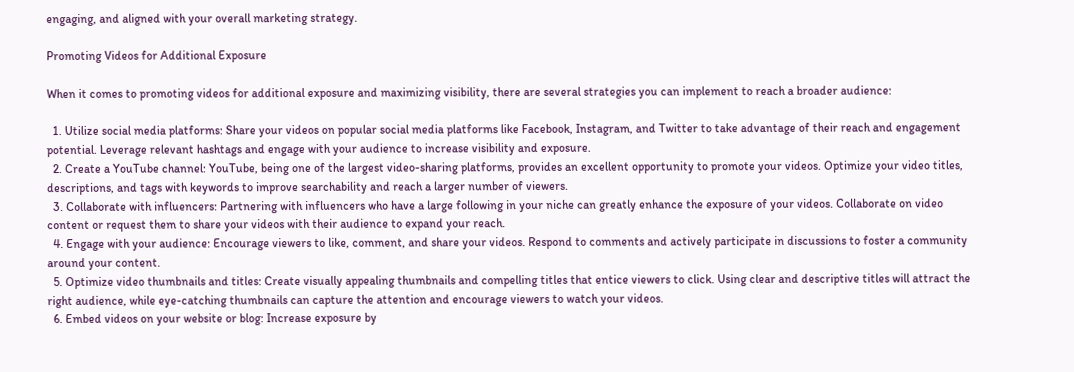engaging, and aligned with your overall marketing strategy.

Promoting Videos for Additional Exposure

When it comes to promoting videos for additional exposure and maximizing visibility, there are several strategies you can implement to reach a broader audience:

  1. Utilize social media platforms: Share your videos on popular social media platforms like Facebook, Instagram, and Twitter to take advantage of their reach and engagement potential. Leverage relevant hashtags and engage with your audience to increase visibility and exposure.
  2. Create a YouTube channel: YouTube, being one of the largest video-sharing platforms, provides an excellent opportunity to promote your videos. Optimize your video titles, descriptions, and tags with keywords to improve searchability and reach a larger number of viewers.
  3. Collaborate with influencers: Partnering with influencers who have a large following in your niche can greatly enhance the exposure of your videos. Collaborate on video content or request them to share your videos with their audience to expand your reach.
  4. Engage with your audience: Encourage viewers to like, comment, and share your videos. Respond to comments and actively participate in discussions to foster a community around your content.
  5. Optimize video thumbnails and titles: Create visually appealing thumbnails and compelling titles that entice viewers to click. Using clear and descriptive titles will attract the right audience, while eye-catching thumbnails can capture the attention and encourage viewers to watch your videos.
  6. Embed videos on your website or blog: Increase exposure by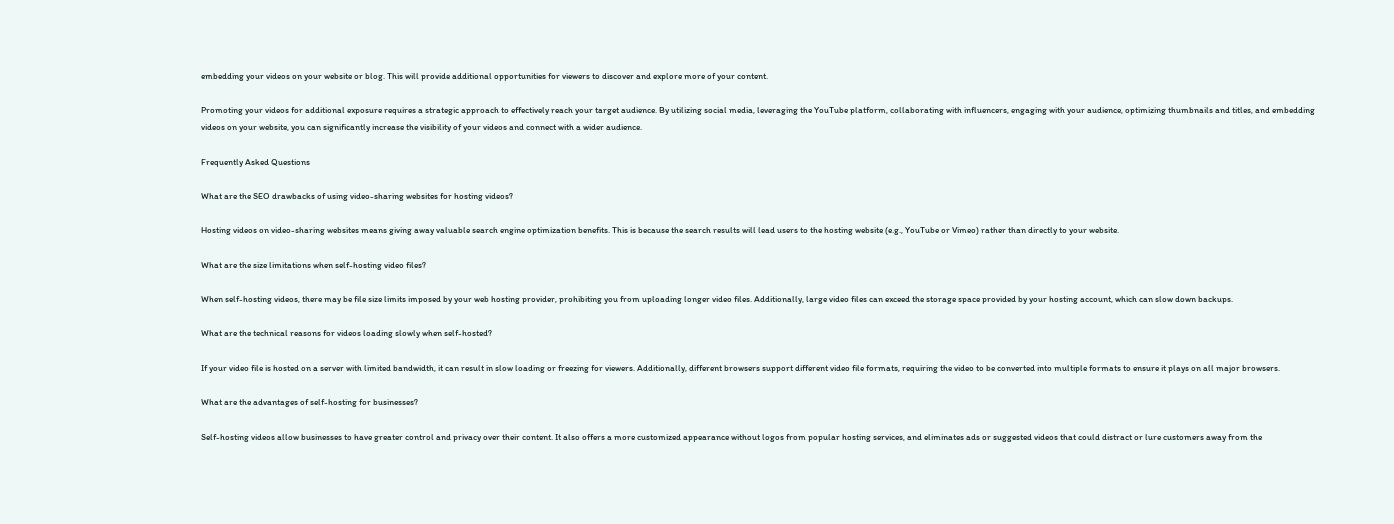embedding your videos on your website or blog. This will provide additional opportunities for viewers to discover and explore more of your content.

Promoting your videos for additional exposure requires a strategic approach to effectively reach your target audience. By utilizing social media, leveraging the YouTube platform, collaborating with influencers, engaging with your audience, optimizing thumbnails and titles, and embedding videos on your website, you can significantly increase the visibility of your videos and connect with a wider audience.

Frequently Asked Questions

What are the SEO drawbacks of using video-sharing websites for hosting videos?

Hosting videos on video-sharing websites means giving away valuable search engine optimization benefits. This is because the search results will lead users to the hosting website (e.g., YouTube or Vimeo) rather than directly to your website.

What are the size limitations when self-hosting video files?

When self-hosting videos, there may be file size limits imposed by your web hosting provider, prohibiting you from uploading longer video files. Additionally, large video files can exceed the storage space provided by your hosting account, which can slow down backups.

What are the technical reasons for videos loading slowly when self-hosted?

If your video file is hosted on a server with limited bandwidth, it can result in slow loading or freezing for viewers. Additionally, different browsers support different video file formats, requiring the video to be converted into multiple formats to ensure it plays on all major browsers.

What are the advantages of self-hosting for businesses?

Self-hosting videos allow businesses to have greater control and privacy over their content. It also offers a more customized appearance without logos from popular hosting services, and eliminates ads or suggested videos that could distract or lure customers away from the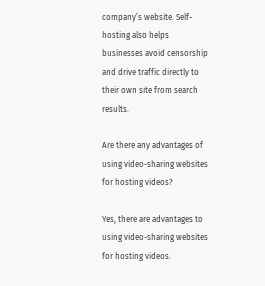company’s website. Self-hosting also helps businesses avoid censorship and drive traffic directly to their own site from search results.

Are there any advantages of using video-sharing websites for hosting videos?

Yes, there are advantages to using video-sharing websites for hosting videos.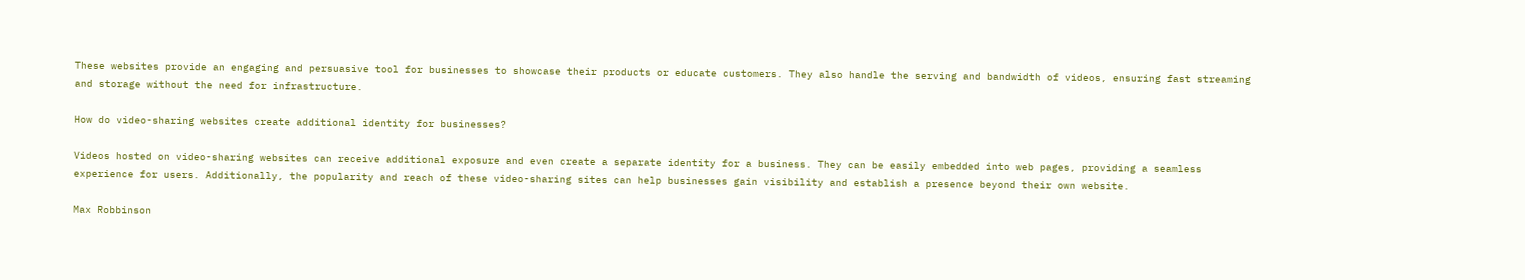These websites provide an engaging and persuasive tool for businesses to showcase their products or educate customers. They also handle the serving and bandwidth of videos, ensuring fast streaming and storage without the need for infrastructure.

How do video-sharing websites create additional identity for businesses?

Videos hosted on video-sharing websites can receive additional exposure and even create a separate identity for a business. They can be easily embedded into web pages, providing a seamless experience for users. Additionally, the popularity and reach of these video-sharing sites can help businesses gain visibility and establish a presence beyond their own website.

Max Robbinson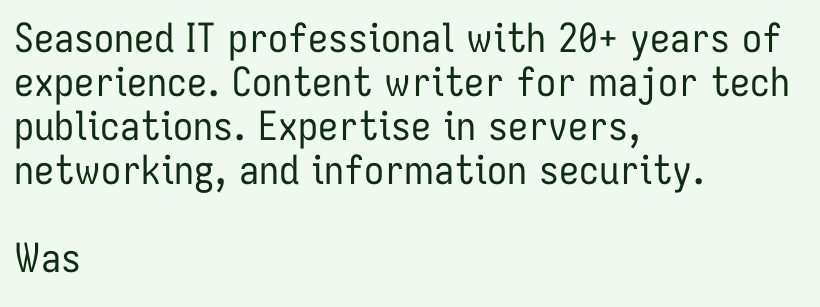Seasoned IT professional with 20+ years of experience. Content writer for major tech publications. Expertise in servers, networking, and information security.

Was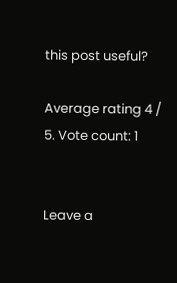this post useful?

Average rating 4 / 5. Vote count: 1


Leave a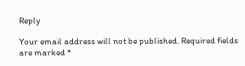Reply

Your email address will not be published. Required fields are marked *